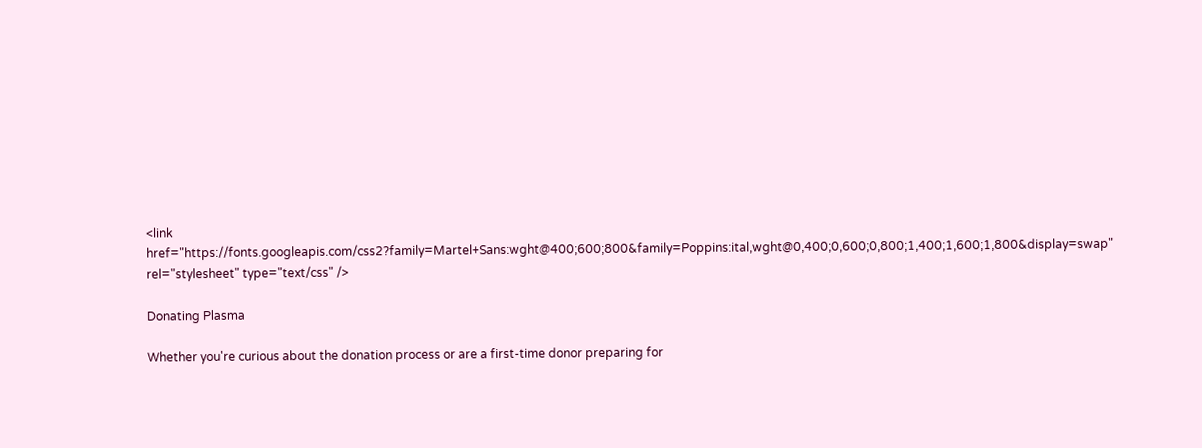<link href="https://fonts.googleapis.com/css2?family=Martel+Sans:wght@400;600;800&family=Poppins:ital,wght@0,400;0,600;0,800;1,400;1,600;1,800&display=swap" rel="stylesheet" type="text/css" />

Donating Plasma

Whether you're curious about the donation process or are a first-time donor preparing for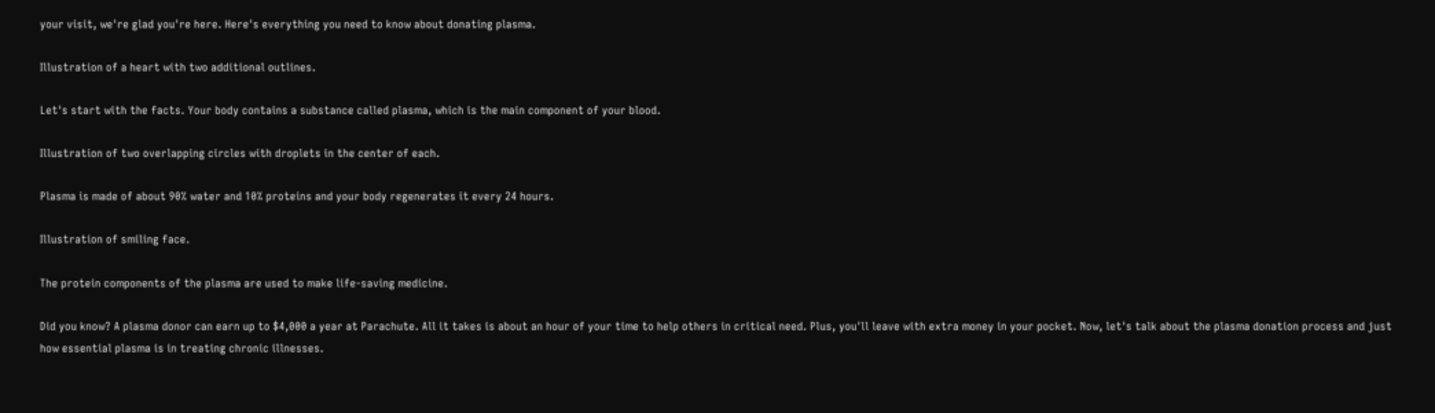your visit, we're glad you're here. Here's everything you need to know about donating plasma.

Illustration of a heart with two additional outlines.

Let's start with the facts. Your body contains a substance called plasma, which is the main component of your blood.

Illustration of two overlapping circles with droplets in the center of each.

Plasma is made of about 90% water and 10% proteins and your body regenerates it every 24 hours.

Illustration of smiling face.

The protein components of the plasma are used to make life-saving medicine.

Did you know? A plasma donor can earn up to $4,000 a year at Parachute. All it takes is about an hour of your time to help others in critical need. Plus, you'll leave with extra money in your pocket. Now, let's talk about the plasma donation process and just how essential plasma is in treating chronic illnesses.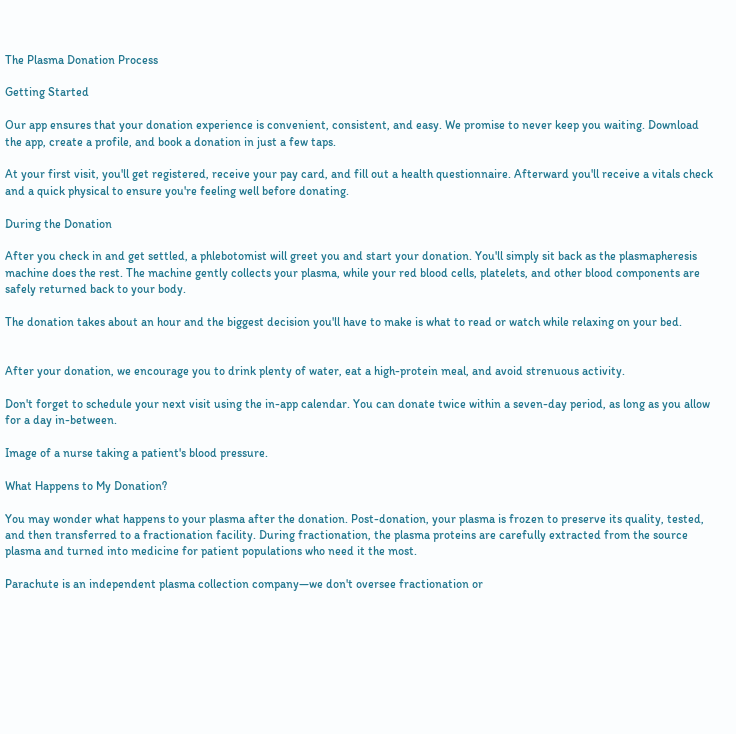The Plasma Donation Process

Getting Started

Our app ensures that your donation experience is convenient, consistent, and easy. We promise to never keep you waiting. Download the app, create a profile, and book a donation in just a few taps.

At your first visit, you'll get registered, receive your pay card, and fill out a health questionnaire. Afterward you'll receive a vitals check and a quick physical to ensure you're feeling well before donating.

During the Donation

After you check in and get settled, a phlebotomist will greet you and start your donation. You'll simply sit back as the plasmapheresis machine does the rest. The machine gently collects your plasma, while your red blood cells, platelets, and other blood components are safely returned back to your body.

The donation takes about an hour and the biggest decision you'll have to make is what to read or watch while relaxing on your bed.


After your donation, we encourage you to drink plenty of water, eat a high-protein meal, and avoid strenuous activity.

Don't forget to schedule your next visit using the in-app calendar. You can donate twice within a seven-day period, as long as you allow for a day in-between.

Image of a nurse taking a patient's blood pressure.

What Happens to My Donation?

You may wonder what happens to your plasma after the donation. Post-donation, your plasma is frozen to preserve its quality, tested, and then transferred to a fractionation facility. During fractionation, the plasma proteins are carefully extracted from the source plasma and turned into medicine for patient populations who need it the most.

Parachute is an independent plasma collection company—we don't oversee fractionation or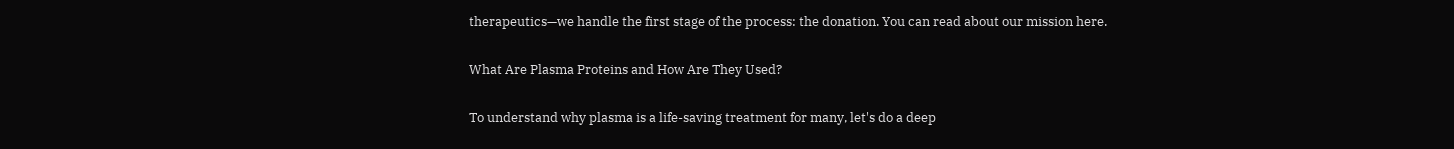therapeutics—we handle the first stage of the process: the donation. You can read about our mission here.

What Are Plasma Proteins and How Are They Used?

To understand why plasma is a life-saving treatment for many, let's do a deep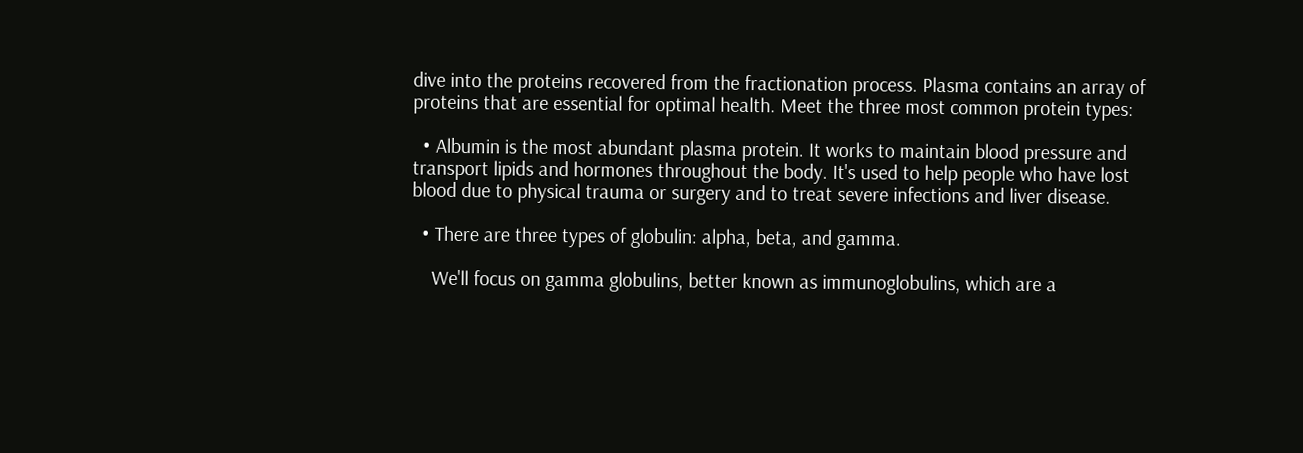dive into the proteins recovered from the fractionation process. Plasma contains an array of proteins that are essential for optimal health. Meet the three most common protein types:

  • Albumin is the most abundant plasma protein. It works to maintain blood pressure and transport lipids and hormones throughout the body. It's used to help people who have lost blood due to physical trauma or surgery and to treat severe infections and liver disease.

  • There are three types of globulin: alpha, beta, and gamma.

    We'll focus on gamma globulins, better known as immunoglobulins, which are a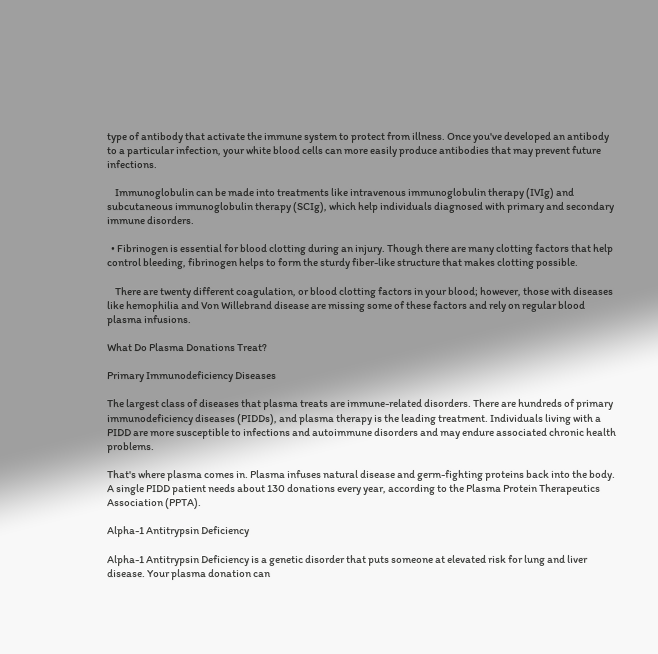type of antibody that activate the immune system to protect from illness. Once you've developed an antibody to a particular infection, your white blood cells can more easily produce antibodies that may prevent future infections.

    Immunoglobulin can be made into treatments like intravenous immunoglobulin therapy (IVIg) and subcutaneous immunoglobulin therapy (SCIg), which help individuals diagnosed with primary and secondary immune disorders.

  • Fibrinogen is essential for blood clotting during an injury. Though there are many clotting factors that help control bleeding, fibrinogen helps to form the sturdy fiber-like structure that makes clotting possible.

    There are twenty different coagulation, or blood clotting factors in your blood; however, those with diseases like hemophilia and Von Willebrand disease are missing some of these factors and rely on regular blood plasma infusions.

What Do Plasma Donations Treat?

Primary Immunodeficiency Diseases

The largest class of diseases that plasma treats are immune-related disorders. There are hundreds of primary immunodeficiency diseases (PIDDs), and plasma therapy is the leading treatment. Individuals living with a PIDD are more susceptible to infections and autoimmune disorders and may endure associated chronic health problems.

That's where plasma comes in. Plasma infuses natural disease and germ-fighting proteins back into the body. A single PIDD patient needs about 130 donations every year, according to the Plasma Protein Therapeutics Association (PPTA).

Alpha-1 Antitrypsin Deficiency

Alpha-1 Antitrypsin Deficiency is a genetic disorder that puts someone at elevated risk for lung and liver disease. Your plasma donation can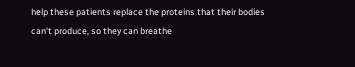help these patients replace the proteins that their bodies can't produce, so they can breathe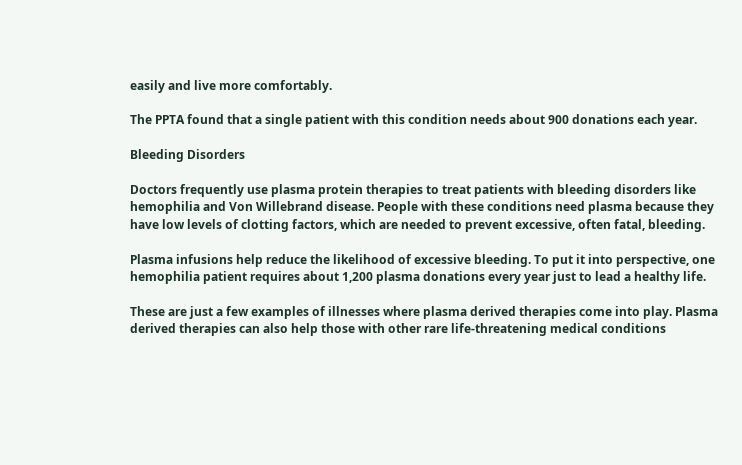easily and live more comfortably.

The PPTA found that a single patient with this condition needs about 900 donations each year.

Bleeding Disorders

Doctors frequently use plasma protein therapies to treat patients with bleeding disorders like hemophilia and Von Willebrand disease. People with these conditions need plasma because they have low levels of clotting factors, which are needed to prevent excessive, often fatal, bleeding.

Plasma infusions help reduce the likelihood of excessive bleeding. To put it into perspective, one hemophilia patient requires about 1,200 plasma donations every year just to lead a healthy life.

These are just a few examples of illnesses where plasma derived therapies come into play. Plasma derived therapies can also help those with other rare life-threatening medical conditions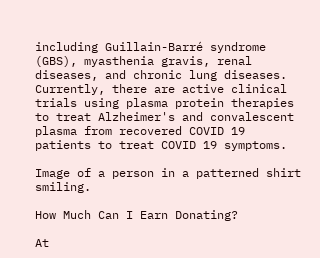including Guillain-Barré syndrome (GBS), myasthenia gravis, renal diseases, and chronic lung diseases. Currently, there are active clinical trials using plasma protein therapies to treat Alzheimer's and convalescent plasma from recovered COVID 19 patients to treat COVID 19 symptoms.

Image of a person in a patterned shirt smiling.

How Much Can I Earn Donating?

At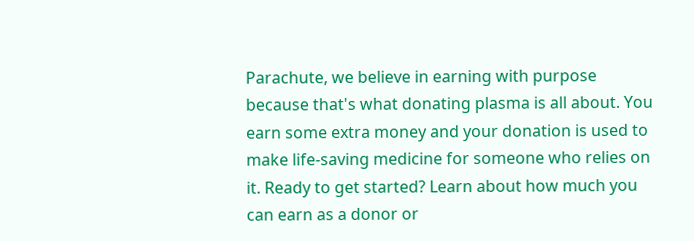Parachute, we believe in earning with purpose because that's what donating plasma is all about. You earn some extra money and your donation is used to make life-saving medicine for someone who relies on it. Ready to get started? Learn about how much you can earn as a donor or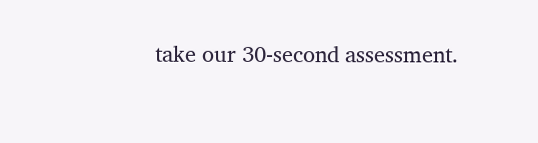take our 30-second assessment.